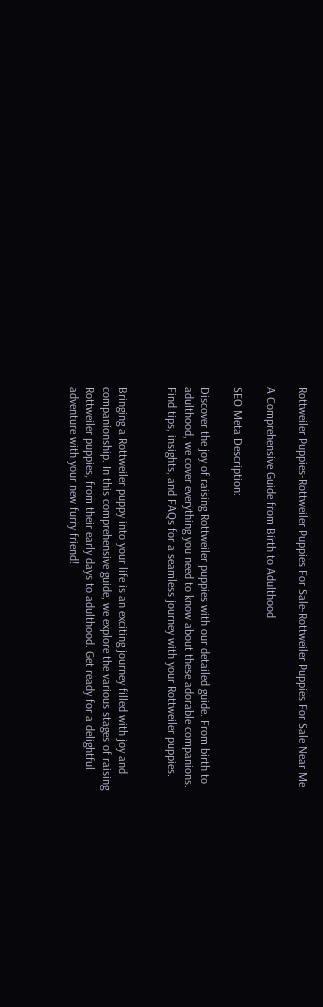Rottweiler Puppies-Rottweiler Puppies For Sale-Rottweiler Puppies For Sale Near Me

A Comprehensive Guide from Birth to Adulthood

SEO Meta Description:

Discover the joy of raising Rottweiler puppies with our detailed guide. From birth to adulthood, we cover everything you need to know about these adorable companions. Find tips, insights, and FAQs for a seamless journey with your Rottweiler puppies.


Bringing a Rottweiler puppy into your life is an exciting journey filled with joy and companionship. In this comprehensive guide, we explore the various stages of raising Rottweiler puppies, from their early days to adulthood. Get ready for a delightful adventure with your new furry friend!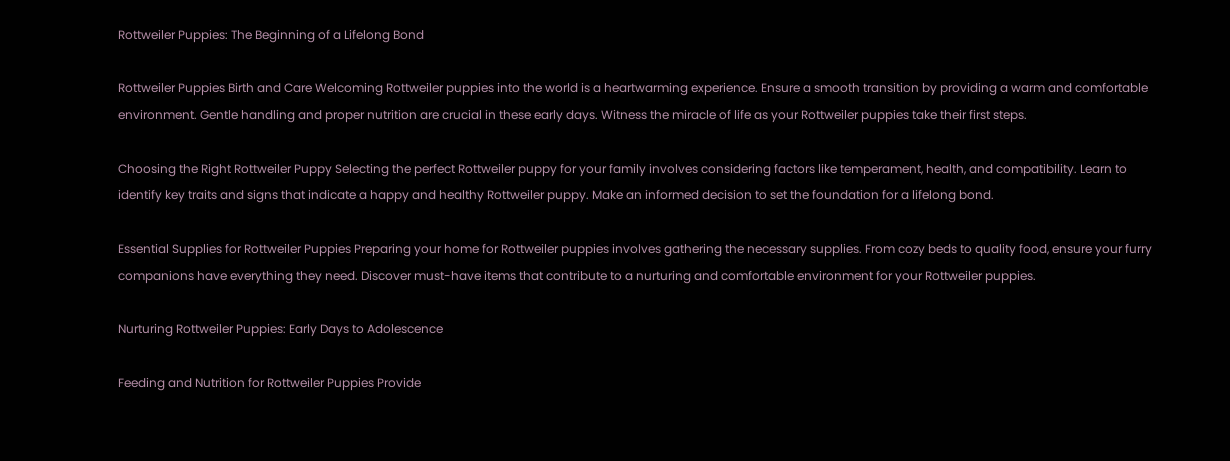Rottweiler Puppies: The Beginning of a Lifelong Bond

Rottweiler Puppies Birth and Care Welcoming Rottweiler puppies into the world is a heartwarming experience. Ensure a smooth transition by providing a warm and comfortable environment. Gentle handling and proper nutrition are crucial in these early days. Witness the miracle of life as your Rottweiler puppies take their first steps.

Choosing the Right Rottweiler Puppy Selecting the perfect Rottweiler puppy for your family involves considering factors like temperament, health, and compatibility. Learn to identify key traits and signs that indicate a happy and healthy Rottweiler puppy. Make an informed decision to set the foundation for a lifelong bond.

Essential Supplies for Rottweiler Puppies Preparing your home for Rottweiler puppies involves gathering the necessary supplies. From cozy beds to quality food, ensure your furry companions have everything they need. Discover must-have items that contribute to a nurturing and comfortable environment for your Rottweiler puppies.

Nurturing Rottweiler Puppies: Early Days to Adolescence

Feeding and Nutrition for Rottweiler Puppies Provide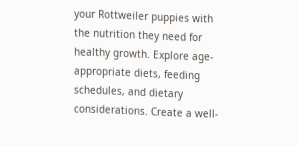your Rottweiler puppies with the nutrition they need for healthy growth. Explore age-appropriate diets, feeding schedules, and dietary considerations. Create a well-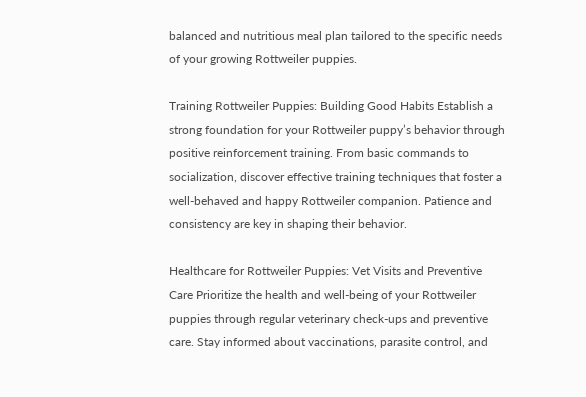balanced and nutritious meal plan tailored to the specific needs of your growing Rottweiler puppies.

Training Rottweiler Puppies: Building Good Habits Establish a strong foundation for your Rottweiler puppy’s behavior through positive reinforcement training. From basic commands to socialization, discover effective training techniques that foster a well-behaved and happy Rottweiler companion. Patience and consistency are key in shaping their behavior.

Healthcare for Rottweiler Puppies: Vet Visits and Preventive Care Prioritize the health and well-being of your Rottweiler puppies through regular veterinary check-ups and preventive care. Stay informed about vaccinations, parasite control, and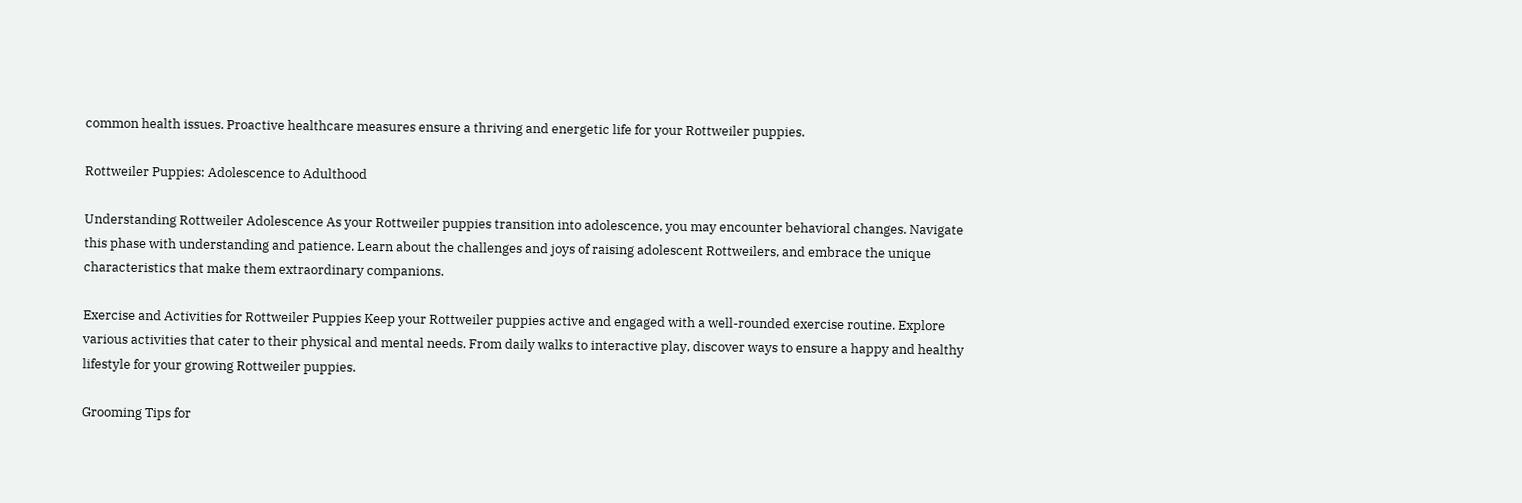common health issues. Proactive healthcare measures ensure a thriving and energetic life for your Rottweiler puppies.

Rottweiler Puppies: Adolescence to Adulthood

Understanding Rottweiler Adolescence As your Rottweiler puppies transition into adolescence, you may encounter behavioral changes. Navigate this phase with understanding and patience. Learn about the challenges and joys of raising adolescent Rottweilers, and embrace the unique characteristics that make them extraordinary companions.

Exercise and Activities for Rottweiler Puppies Keep your Rottweiler puppies active and engaged with a well-rounded exercise routine. Explore various activities that cater to their physical and mental needs. From daily walks to interactive play, discover ways to ensure a happy and healthy lifestyle for your growing Rottweiler puppies.

Grooming Tips for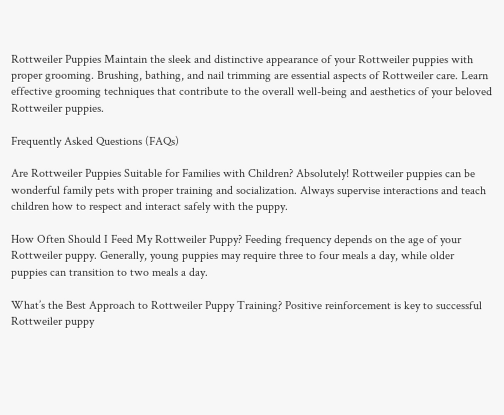Rottweiler Puppies Maintain the sleek and distinctive appearance of your Rottweiler puppies with proper grooming. Brushing, bathing, and nail trimming are essential aspects of Rottweiler care. Learn effective grooming techniques that contribute to the overall well-being and aesthetics of your beloved Rottweiler puppies.

Frequently Asked Questions (FAQs)

Are Rottweiler Puppies Suitable for Families with Children? Absolutely! Rottweiler puppies can be wonderful family pets with proper training and socialization. Always supervise interactions and teach children how to respect and interact safely with the puppy.

How Often Should I Feed My Rottweiler Puppy? Feeding frequency depends on the age of your Rottweiler puppy. Generally, young puppies may require three to four meals a day, while older puppies can transition to two meals a day.

What’s the Best Approach to Rottweiler Puppy Training? Positive reinforcement is key to successful Rottweiler puppy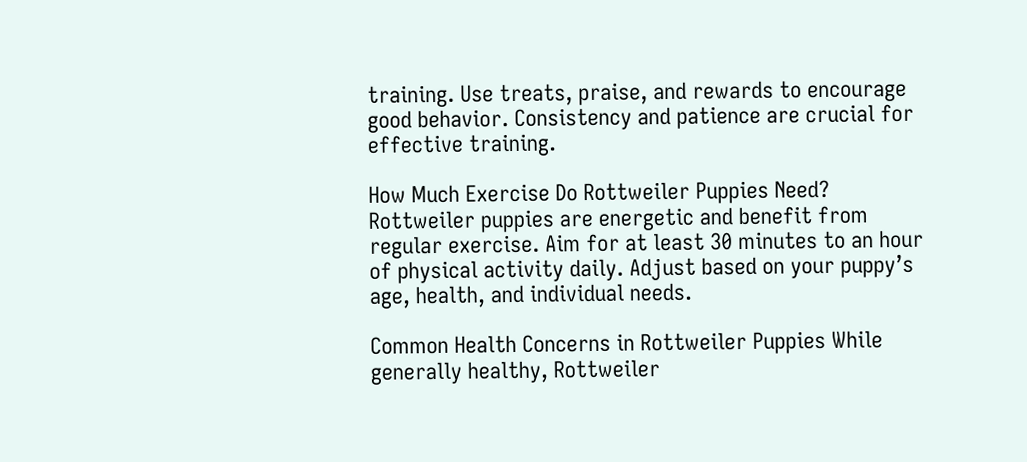training. Use treats, praise, and rewards to encourage good behavior. Consistency and patience are crucial for effective training.

How Much Exercise Do Rottweiler Puppies Need? Rottweiler puppies are energetic and benefit from regular exercise. Aim for at least 30 minutes to an hour of physical activity daily. Adjust based on your puppy’s age, health, and individual needs.

Common Health Concerns in Rottweiler Puppies While generally healthy, Rottweiler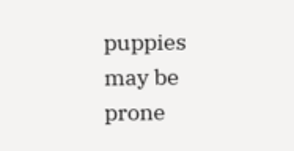puppies may be prone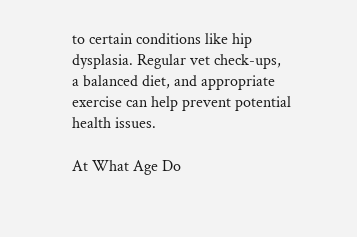to certain conditions like hip dysplasia. Regular vet check-ups, a balanced diet, and appropriate exercise can help prevent potential health issues.

At What Age Do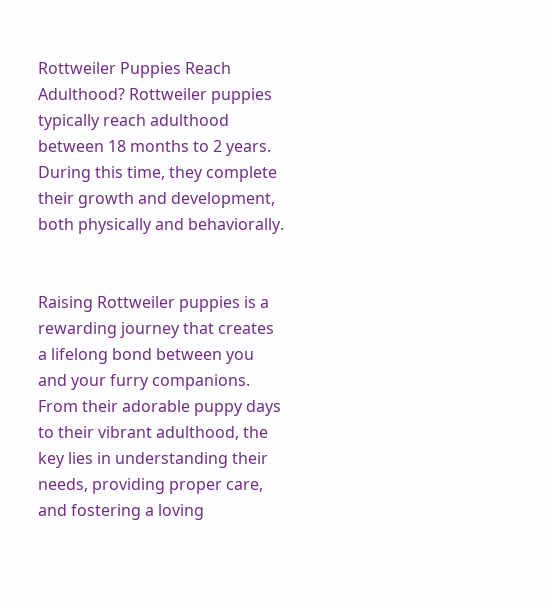Rottweiler Puppies Reach Adulthood? Rottweiler puppies typically reach adulthood between 18 months to 2 years. During this time, they complete their growth and development, both physically and behaviorally.


Raising Rottweiler puppies is a rewarding journey that creates a lifelong bond between you and your furry companions. From their adorable puppy days to their vibrant adulthood, the key lies in understanding their needs, providing proper care, and fostering a loving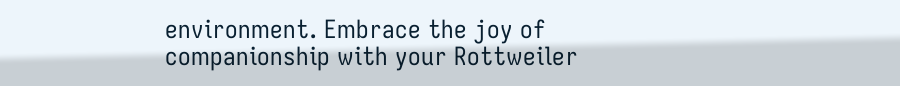environment. Embrace the joy of companionship with your Rottweiler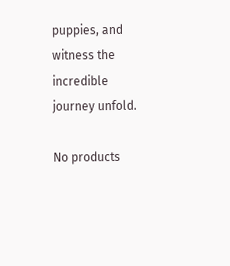puppies, and witness the incredible journey unfold.

No products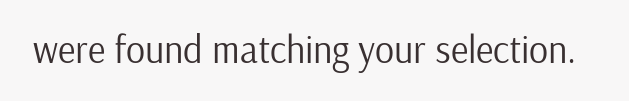were found matching your selection.